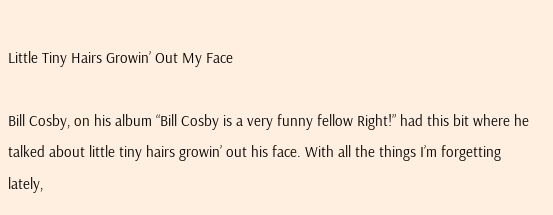Little Tiny Hairs Growin’ Out My Face

Bill Cosby, on his album “Bill Cosby is a very funny fellow Right!” had this bit where he talked about little tiny hairs growin’ out his face. With all the things I’m forgetting lately,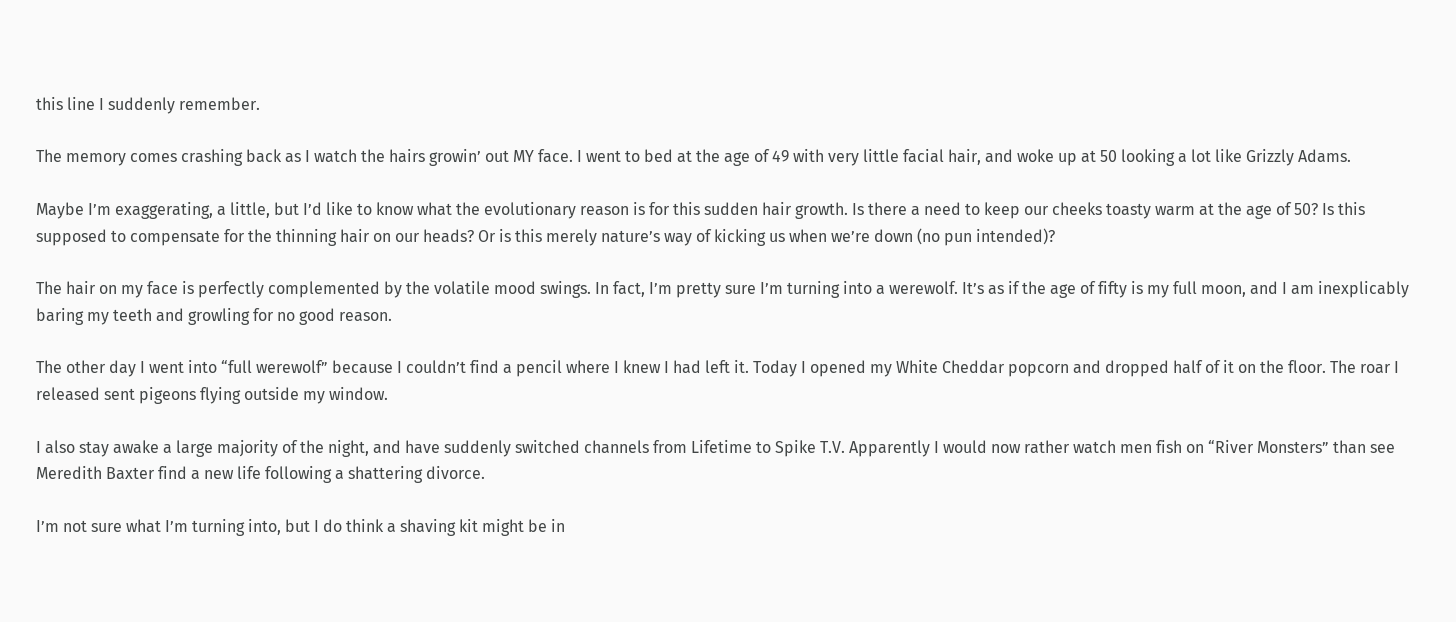this line I suddenly remember.

The memory comes crashing back as I watch the hairs growin’ out MY face. I went to bed at the age of 49 with very little facial hair, and woke up at 50 looking a lot like Grizzly Adams.

Maybe I’m exaggerating, a little, but I’d like to know what the evolutionary reason is for this sudden hair growth. Is there a need to keep our cheeks toasty warm at the age of 50? Is this supposed to compensate for the thinning hair on our heads? Or is this merely nature’s way of kicking us when we’re down (no pun intended)?

The hair on my face is perfectly complemented by the volatile mood swings. In fact, I’m pretty sure I’m turning into a werewolf. It’s as if the age of fifty is my full moon, and I am inexplicably baring my teeth and growling for no good reason.

The other day I went into “full werewolf” because I couldn’t find a pencil where I knew I had left it. Today I opened my White Cheddar popcorn and dropped half of it on the floor. The roar I released sent pigeons flying outside my window.

I also stay awake a large majority of the night, and have suddenly switched channels from Lifetime to Spike T.V. Apparently I would now rather watch men fish on “River Monsters” than see Meredith Baxter find a new life following a shattering divorce.

I’m not sure what I’m turning into, but I do think a shaving kit might be in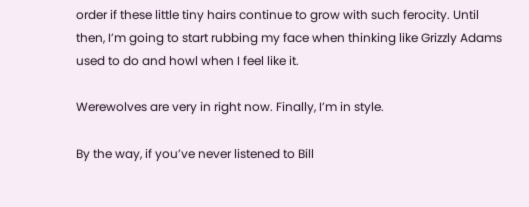order if these little tiny hairs continue to grow with such ferocity. Until then, I’m going to start rubbing my face when thinking like Grizzly Adams used to do and howl when I feel like it.

Werewolves are very in right now. Finally, I’m in style.

By the way, if you’ve never listened to Bill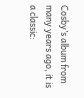Cosby’s album from many years ago, it is a classic: